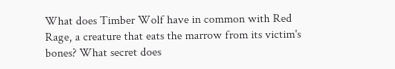What does Timber Wolf have in common with Red Rage, a creature that eats the marrow from its victim's bones? What secret does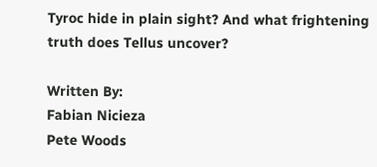Tyroc hide in plain sight? And what frightening truth does Tellus uncover?

Written By:
Fabian Nicieza
Pete Woods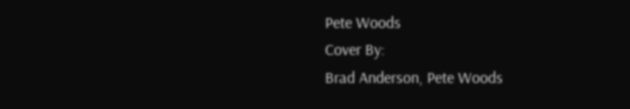Pete Woods
Cover By:
Brad Anderson, Pete Woods